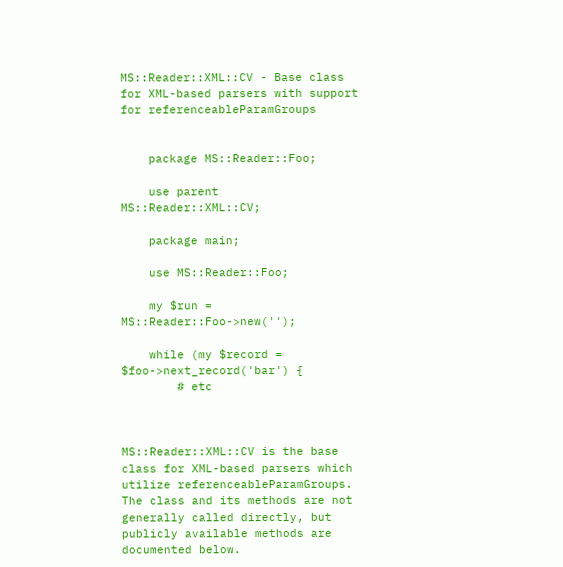MS::Reader::XML::CV - Base class for XML-based parsers with support for referenceableParamGroups


    package MS::Reader::Foo;

    use parent MS::Reader::XML::CV;

    package main;

    use MS::Reader::Foo;

    my $run = MS::Reader::Foo->new('');

    while (my $record = $foo->next_record('bar') {
        # etc



MS::Reader::XML::CV is the base class for XML-based parsers which utilize referenceableParamGroups. The class and its methods are not generally called directly, but publicly available methods are documented below.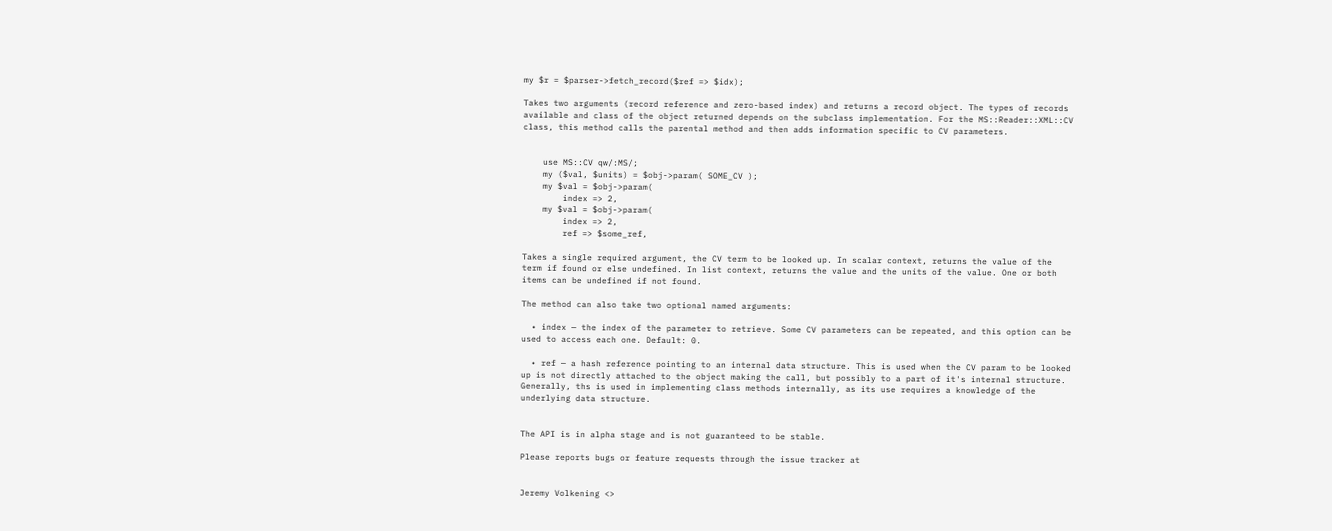my $r = $parser->fetch_record($ref => $idx);

Takes two arguments (record reference and zero-based index) and returns a record object. The types of records available and class of the object returned depends on the subclass implementation. For the MS::Reader::XML::CV class, this method calls the parental method and then adds information specific to CV parameters.


    use MS::CV qw/:MS/;
    my ($val, $units) = $obj->param( SOME_CV );
    my $val = $obj->param(
        index => 2,
    my $val = $obj->param(
        index => 2,
        ref => $some_ref,

Takes a single required argument, the CV term to be looked up. In scalar context, returns the value of the term if found or else undefined. In list context, returns the value and the units of the value. One or both items can be undefined if not found.

The method can also take two optional named arguments:

  • index — the index of the parameter to retrieve. Some CV parameters can be repeated, and this option can be used to access each one. Default: 0.

  • ref — a hash reference pointing to an internal data structure. This is used when the CV param to be looked up is not directly attached to the object making the call, but possibly to a part of it's internal structure. Generally, ths is used in implementing class methods internally, as its use requires a knowledge of the underlying data structure.


The API is in alpha stage and is not guaranteed to be stable.

Please reports bugs or feature requests through the issue tracker at


Jeremy Volkening <>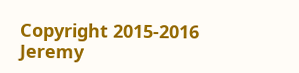Copyright 2015-2016 Jeremy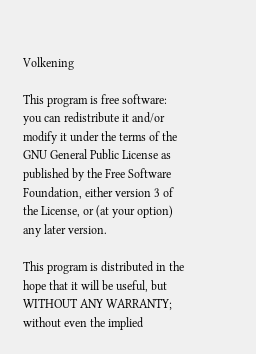Volkening

This program is free software: you can redistribute it and/or modify it under the terms of the GNU General Public License as published by the Free Software Foundation, either version 3 of the License, or (at your option) any later version.

This program is distributed in the hope that it will be useful, but WITHOUT ANY WARRANTY; without even the implied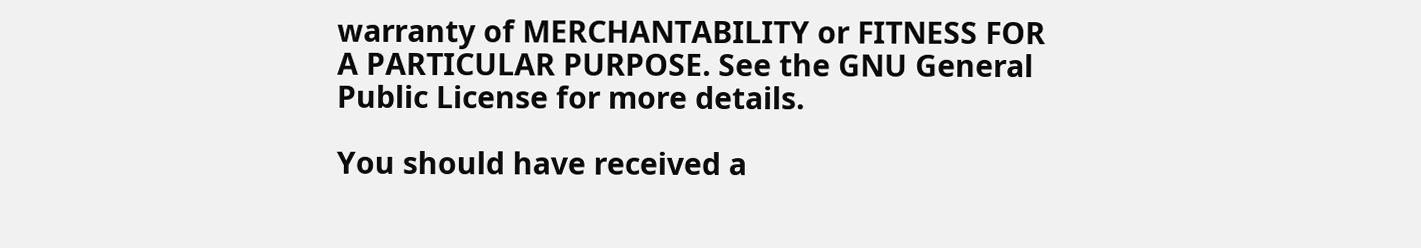warranty of MERCHANTABILITY or FITNESS FOR A PARTICULAR PURPOSE. See the GNU General Public License for more details.

You should have received a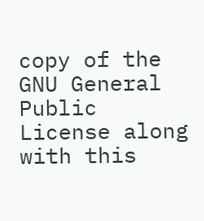copy of the GNU General Public License along with this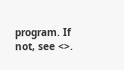program. If not, see <>.